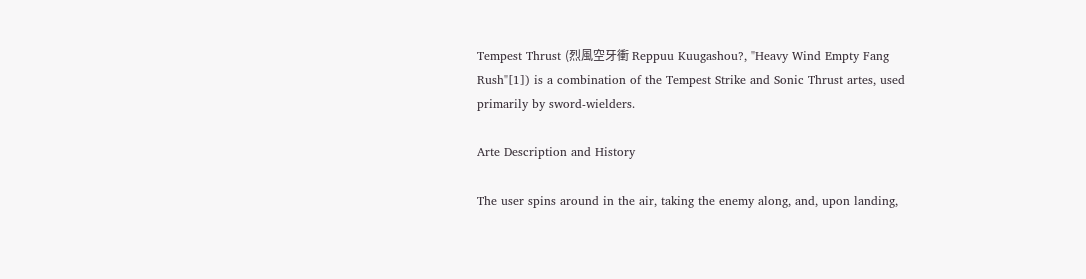Tempest Thrust (烈風空牙衝 Reppuu Kuugashou?, "Heavy Wind Empty Fang Rush"[1]) is a combination of the Tempest Strike and Sonic Thrust artes, used primarily by sword-wielders.

Arte Description and History

The user spins around in the air, taking the enemy along, and, upon landing,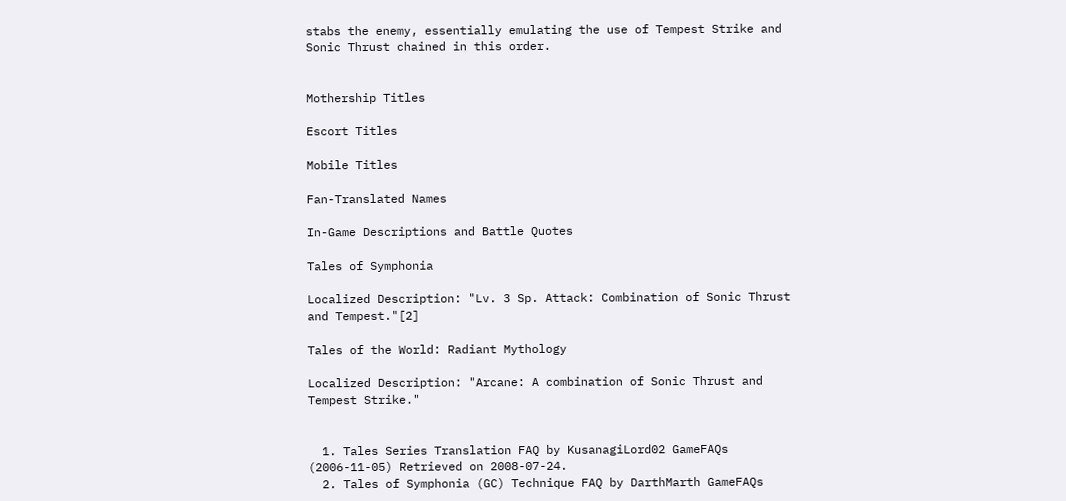stabs the enemy, essentially emulating the use of Tempest Strike and Sonic Thrust chained in this order.


Mothership Titles

Escort Titles

Mobile Titles

Fan-Translated Names

In-Game Descriptions and Battle Quotes

Tales of Symphonia

Localized Description: "Lv. 3 Sp. Attack: Combination of Sonic Thrust and Tempest."[2]

Tales of the World: Radiant Mythology

Localized Description: "Arcane: A combination of Sonic Thrust and Tempest Strike."


  1. Tales Series Translation FAQ by KusanagiLord02 GameFAQs (2006-11-05) Retrieved on 2008-07-24.
  2. Tales of Symphonia (GC) Technique FAQ by DarthMarth GameFAQs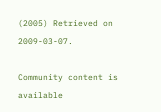(2005) Retrieved on 2009-03-07.

Community content is available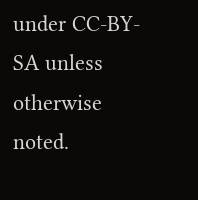under CC-BY-SA unless otherwise noted.